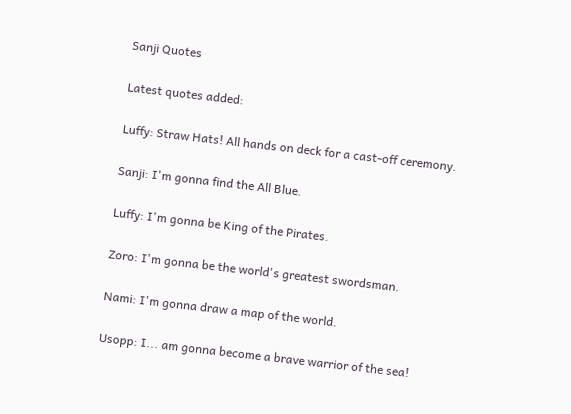Sanji Quotes

Latest quotes added:

Luffy: Straw Hats! All hands on deck for a cast-off ceremony.

Sanji: I'm gonna find the All Blue.

Luffy: I'm gonna be King of the Pirates.

Zoro: I'm gonna be the world's greatest swordsman.

Nami: I'm gonna draw a map of the world.

Usopp: I... am gonna become a brave warrior of the sea!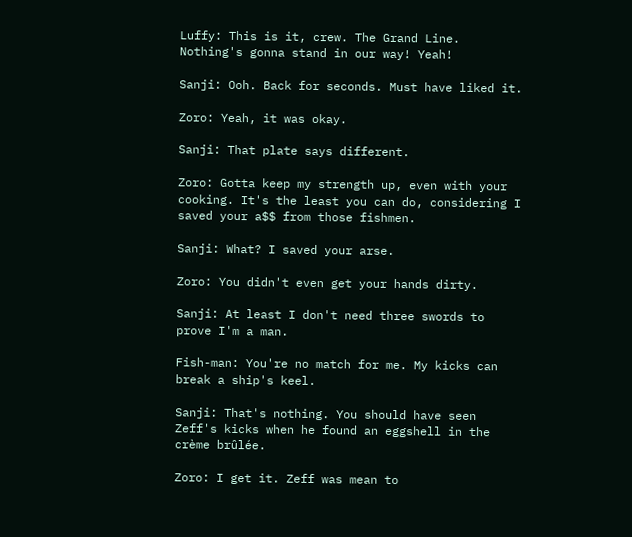Luffy: This is it, crew. The Grand Line. Nothing's gonna stand in our way! Yeah!

Sanji: Ooh. Back for seconds. Must have liked it.

Zoro: Yeah, it was okay.

Sanji: That plate says different.

Zoro: Gotta keep my strength up, even with your cooking. It's the least you can do, considering I saved your a$$ from those fishmen.

Sanji: What? I saved your arse.

Zoro: You didn't even get your hands dirty.

Sanji: At least I don't need three swords to prove I'm a man.

Fish-man: You're no match for me. My kicks can break a ship's keel.

Sanji: That's nothing. You should have seen Zeff's kicks when he found an eggshell in the crème brûlée.

Zoro: I get it. Zeff was mean to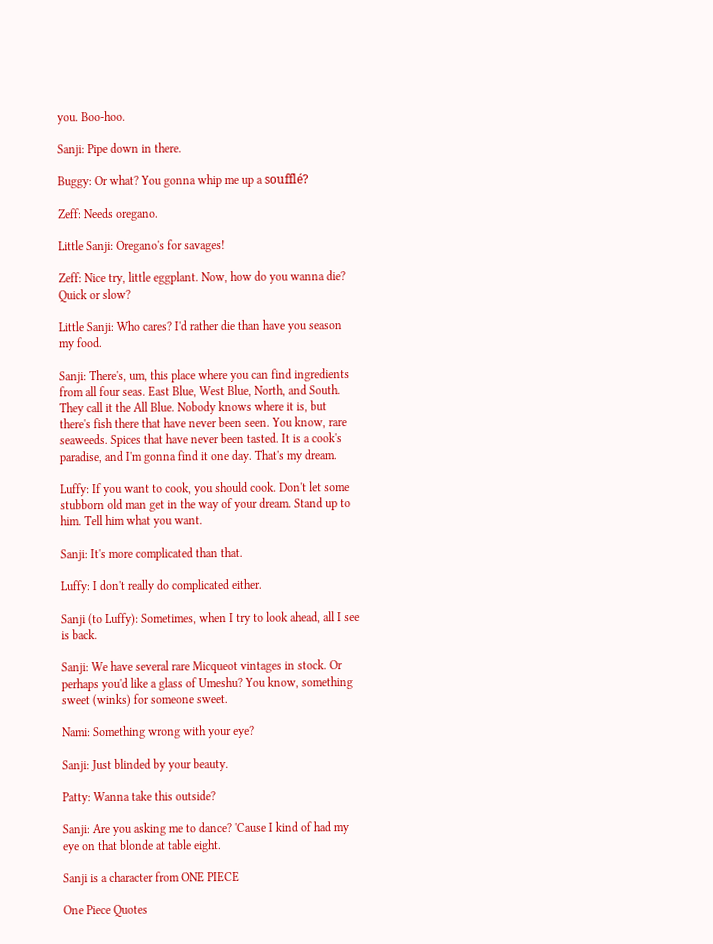you. Boo-hoo.

Sanji: Pipe down in there.

Buggy: Or what? You gonna whip me up a soufflé?

Zeff: Needs oregano.

Little Sanji: Oregano's for savages!

Zeff: Nice try, little eggplant. Now, how do you wanna die? Quick or slow?

Little Sanji: Who cares? I'd rather die than have you season my food.

Sanji: There's, um, this place where you can find ingredients from all four seas. East Blue, West Blue, North, and South. They call it the All Blue. Nobody knows where it is, but there's fish there that have never been seen. You know, rare seaweeds. Spices that have never been tasted. It is a cook's paradise, and I'm gonna find it one day. That's my dream.

Luffy: If you want to cook, you should cook. Don't let some stubborn old man get in the way of your dream. Stand up to him. Tell him what you want.

Sanji: It's more complicated than that.

Luffy: I don't really do complicated either.

Sanji (to Luffy): Sometimes, when I try to look ahead, all I see is back.

Sanji: We have several rare Micqueot vintages in stock. Or perhaps you'd like a glass of Umeshu? You know, something sweet (winks) for someone sweet.

Nami: Something wrong with your eye?

Sanji: Just blinded by your beauty.

Patty: Wanna take this outside?

Sanji: Are you asking me to dance? 'Cause I kind of had my eye on that blonde at table eight.

Sanji is a character from ONE PIECE

One Piece Quotes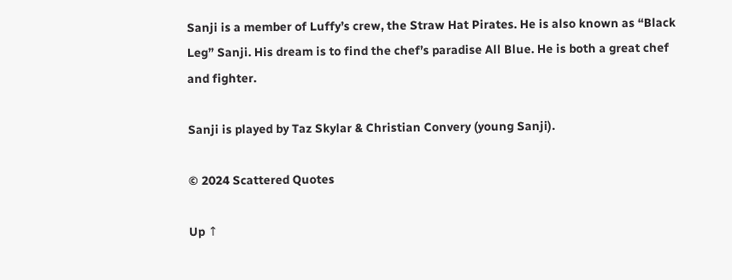Sanji is a member of Luffy’s crew, the Straw Hat Pirates. He is also known as “Black Leg” Sanji. His dream is to find the chef’s paradise All Blue. He is both a great chef and fighter.

Sanji is played by Taz Skylar & Christian Convery (young Sanji).

© 2024 Scattered Quotes

Up ↑